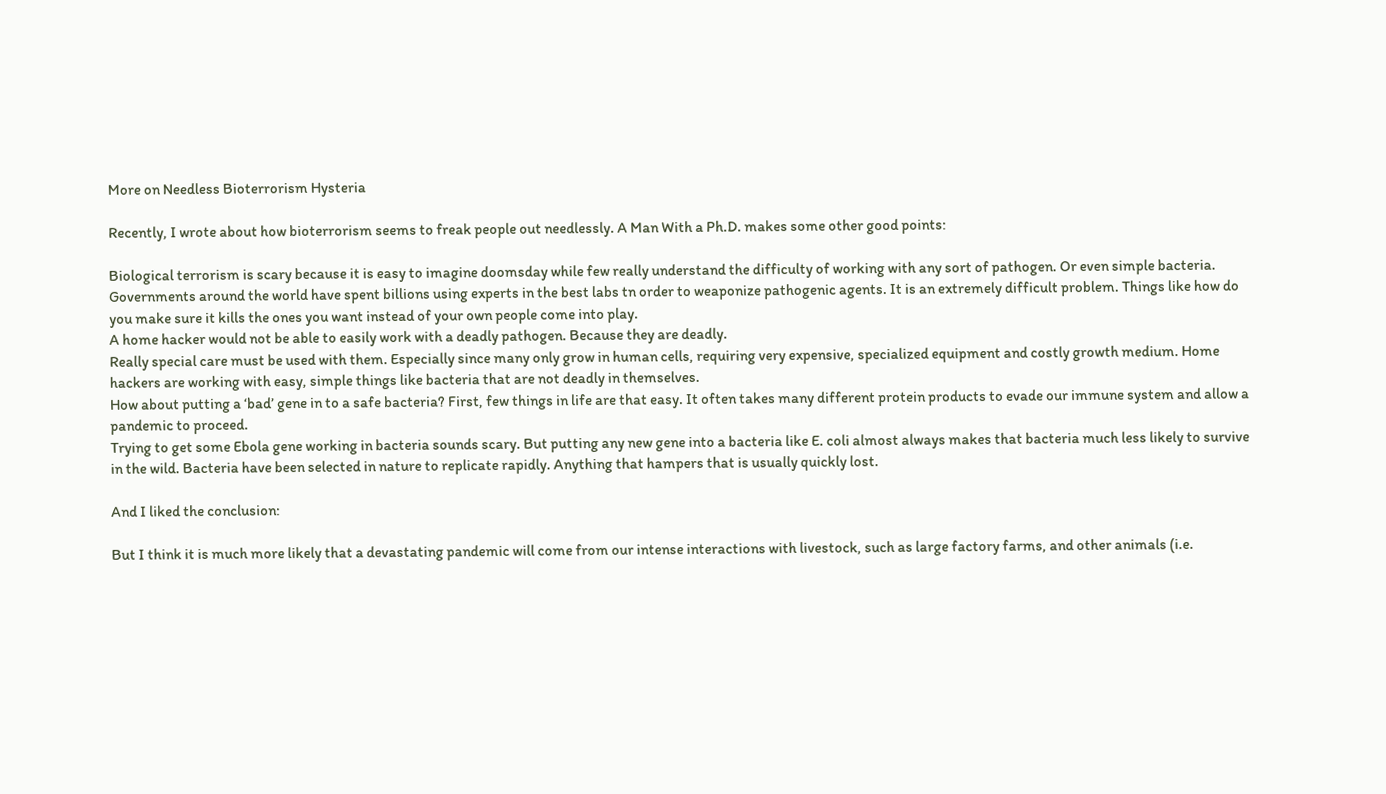More on Needless Bioterrorism Hysteria

Recently, I wrote about how bioterrorism seems to freak people out needlessly. A Man With a Ph.D. makes some other good points:

Biological terrorism is scary because it is easy to imagine doomsday while few really understand the difficulty of working with any sort of pathogen. Or even simple bacteria.
Governments around the world have spent billions using experts in the best labs tn order to weaponize pathogenic agents. It is an extremely difficult problem. Things like how do you make sure it kills the ones you want instead of your own people come into play.
A home hacker would not be able to easily work with a deadly pathogen. Because they are deadly.
Really special care must be used with them. Especially since many only grow in human cells, requiring very expensive, specialized equipment and costly growth medium. Home hackers are working with easy, simple things like bacteria that are not deadly in themselves.
How about putting a ‘bad’ gene in to a safe bacteria? First, few things in life are that easy. It often takes many different protein products to evade our immune system and allow a pandemic to proceed.
Trying to get some Ebola gene working in bacteria sounds scary. But putting any new gene into a bacteria like E. coli almost always makes that bacteria much less likely to survive in the wild. Bacteria have been selected in nature to replicate rapidly. Anything that hampers that is usually quickly lost.

And I liked the conclusion:

But I think it is much more likely that a devastating pandemic will come from our intense interactions with livestock, such as large factory farms, and other animals (i.e.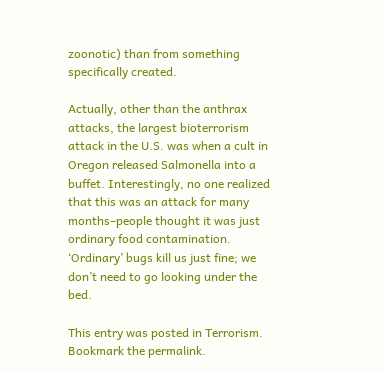zoonotic) than from something specifically created.

Actually, other than the anthrax attacks, the largest bioterrorism attack in the U.S. was when a cult in Oregon released Salmonella into a buffet. Interestingly, no one realized that this was an attack for many months–people thought it was just ordinary food contamination.
‘Ordinary’ bugs kill us just fine; we don’t need to go looking under the bed.

This entry was posted in Terrorism. Bookmark the permalink.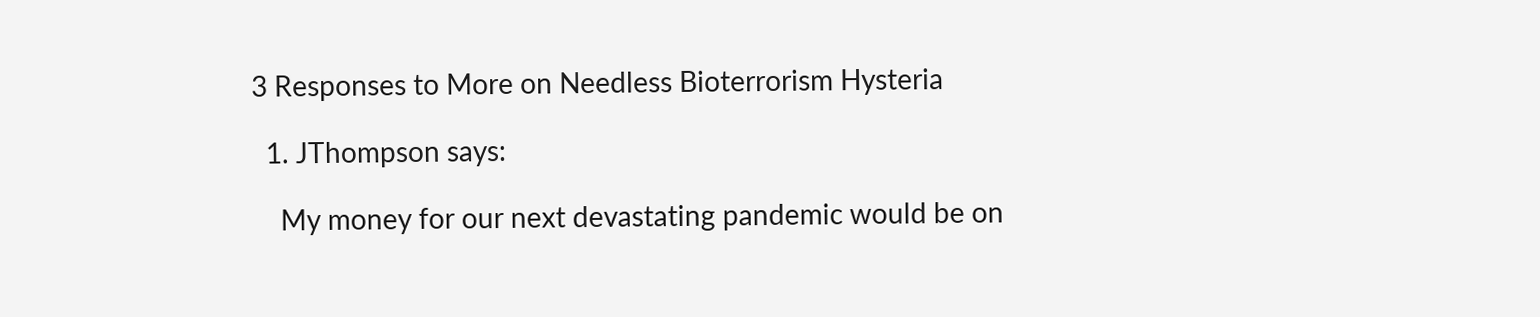3 Responses to More on Needless Bioterrorism Hysteria

  1. JThompson says:

    My money for our next devastating pandemic would be on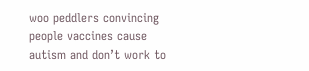woo peddlers convincing people vaccines cause autism and don’t work to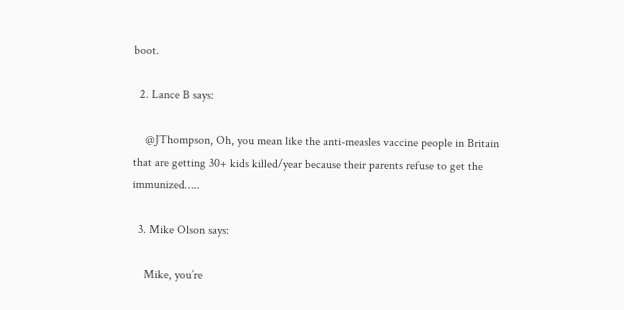boot.

  2. Lance B says:

    @JThompson, Oh, you mean like the anti-measles vaccine people in Britain that are getting 30+ kids killed/year because their parents refuse to get the immunized…..

  3. Mike Olson says:

    Mike, you’re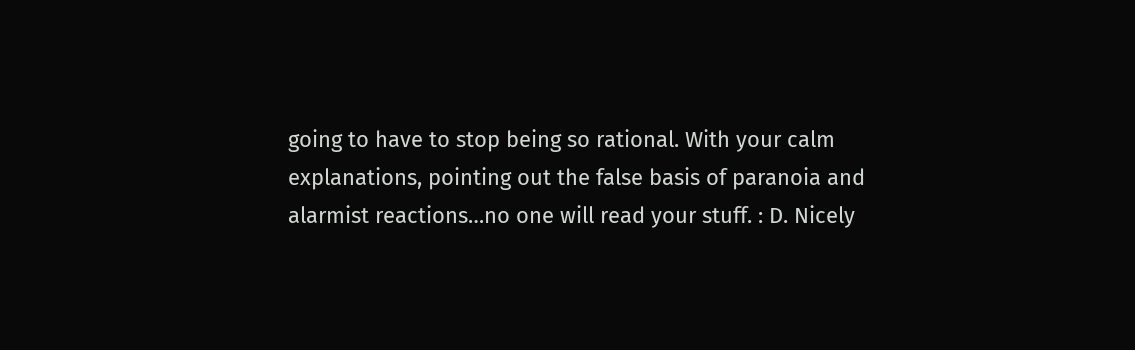going to have to stop being so rational. With your calm explanations, pointing out the false basis of paranoia and alarmist reactions…no one will read your stuff. : D. Nicely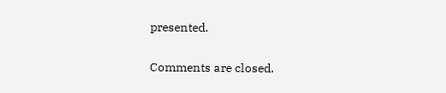presented.

Comments are closed.